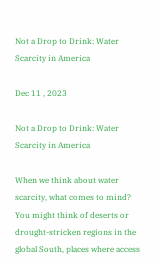Not a Drop to Drink: Water Scarcity in America

Dec 11 , 2023

Not a Drop to Drink: Water Scarcity in America

When we think about water scarcity, what comes to mind? You might think of deserts or drought-stricken regions in the global South, places where access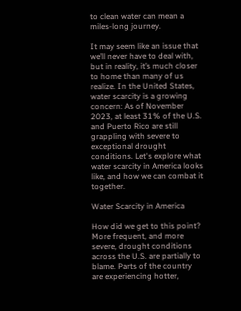to clean water can mean a miles-long journey.

It may seem like an issue that we’ll never have to deal with, but in reality, it’s much closer to home than many of us realize. In the United States, water scarcity is a growing concern: As of November 2023, at least 31% of the U.S. and Puerto Rico are still grappling with severe to exceptional drought conditions. Let's explore what water scarcity in America looks like, and how we can combat it together.

Water Scarcity in America

How did we get to this point? More frequent, and more severe, drought conditions across the U.S. are partially to blame. Parts of the country are experiencing hotter,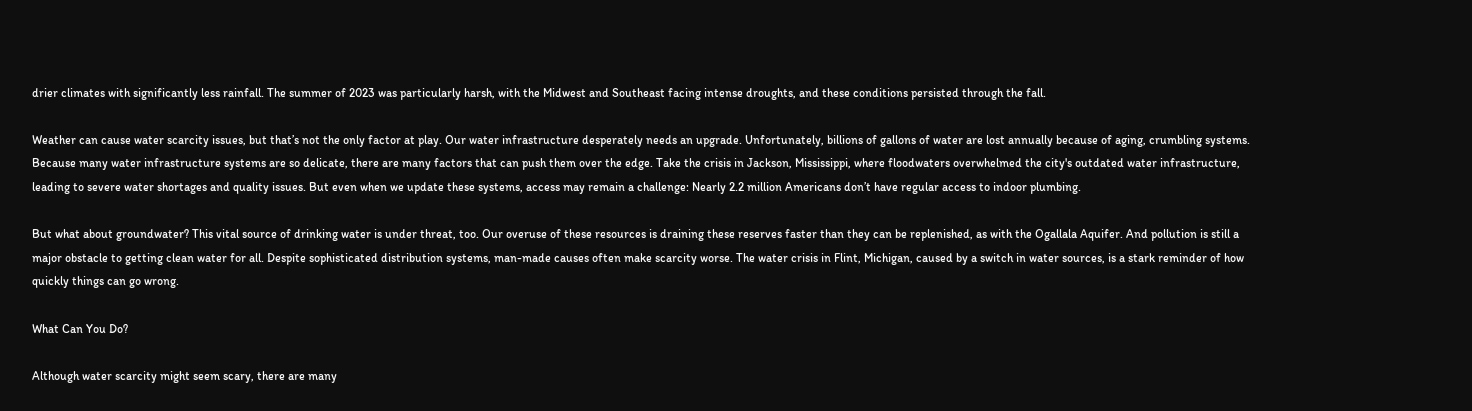drier climates with significantly less rainfall. The summer of 2023 was particularly harsh, with the Midwest and Southeast facing intense droughts, and these conditions persisted through the fall.

Weather can cause water scarcity issues, but that’s not the only factor at play. Our water infrastructure desperately needs an upgrade. Unfortunately, billions of gallons of water are lost annually because of aging, crumbling systems. Because many water infrastructure systems are so delicate, there are many factors that can push them over the edge. Take the crisis in Jackson, Mississippi, where floodwaters overwhelmed the city's outdated water infrastructure, leading to severe water shortages and quality issues. But even when we update these systems, access may remain a challenge: Nearly 2.2 million Americans don’t have regular access to indoor plumbing.

But what about groundwater? This vital source of drinking water is under threat, too. Our overuse of these resources is draining these reserves faster than they can be replenished, as with the Ogallala Aquifer. And pollution is still a major obstacle to getting clean water for all. Despite sophisticated distribution systems, man-made causes often make scarcity worse. The water crisis in Flint, Michigan, caused by a switch in water sources, is a stark reminder of how quickly things can go wrong.

What Can You Do?

Although water scarcity might seem scary, there are many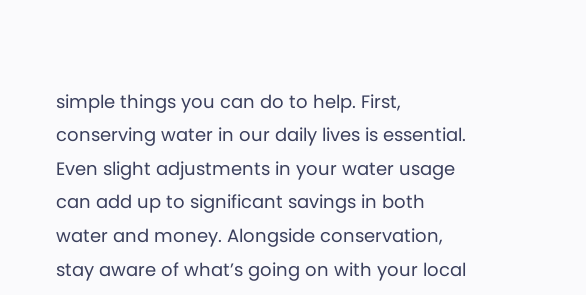simple things you can do to help. First, conserving water in our daily lives is essential. Even slight adjustments in your water usage can add up to significant savings in both water and money. Alongside conservation, stay aware of what’s going on with your local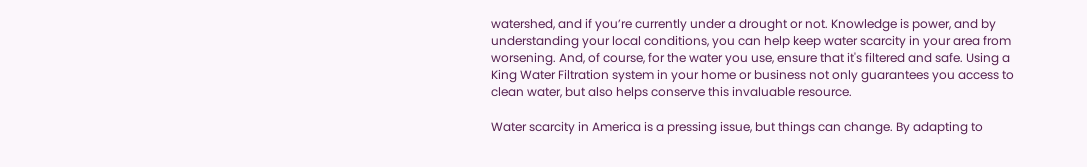watershed, and if you’re currently under a drought or not. Knowledge is power, and by understanding your local conditions, you can help keep water scarcity in your area from worsening. And, of course, for the water you use, ensure that it's filtered and safe. Using a King Water Filtration system in your home or business not only guarantees you access to clean water, but also helps conserve this invaluable resource.

Water scarcity in America is a pressing issue, but things can change. By adapting to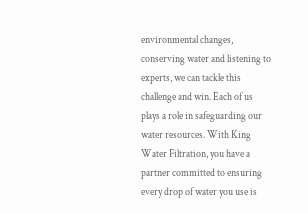environmental changes, conserving water and listening to experts, we can tackle this challenge and win. Each of us plays a role in safeguarding our water resources. With King Water Filtration, you have a partner committed to ensuring every drop of water you use is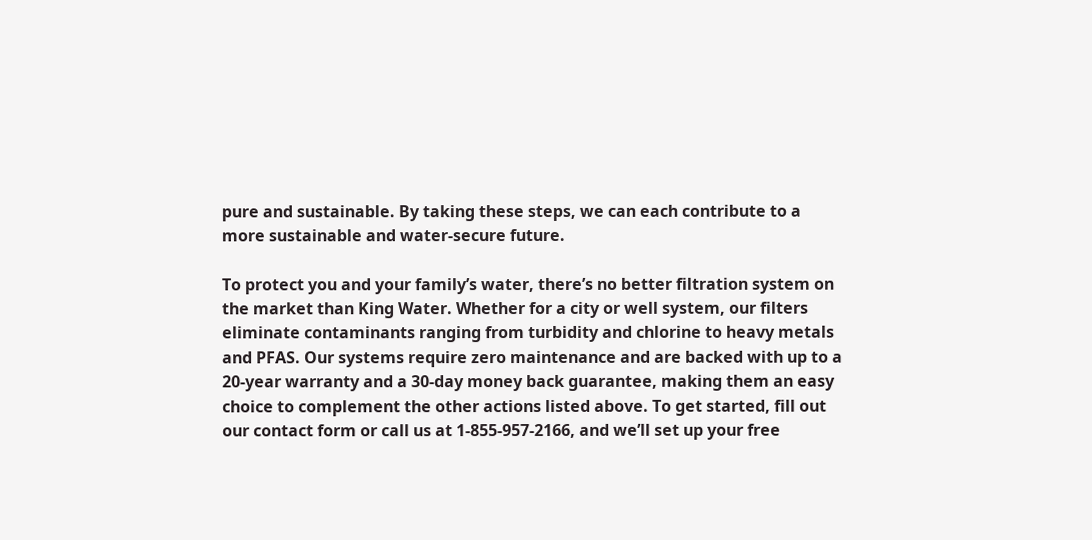pure and sustainable. By taking these steps, we can each contribute to a more sustainable and water-secure future.

To protect you and your family’s water, there’s no better filtration system on the market than King Water. Whether for a city or well system, our filters eliminate contaminants ranging from turbidity and chlorine to heavy metals and PFAS. Our systems require zero maintenance and are backed with up to a 20-year warranty and a 30-day money back guarantee, making them an easy choice to complement the other actions listed above. To get started, fill out our contact form or call us at 1-855-957-2166, and we’ll set up your free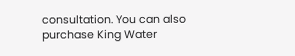consultation. You can also purchase King Water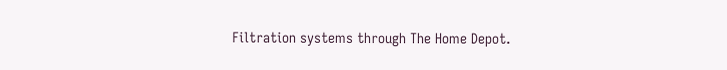Filtration systems through The Home Depot.